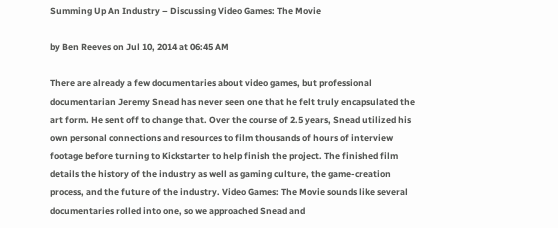Summing Up An Industry – Discussing Video Games: The Movie

by Ben Reeves on Jul 10, 2014 at 06:45 AM

There are already a few documentaries about video games, but professional documentarian Jeremy Snead has never seen one that he felt truly encapsulated the art form. He sent off to change that. Over the course of 2.5 years, Snead utilized his own personal connections and resources to film thousands of hours of interview footage before turning to Kickstarter to help finish the project. The finished film details the history of the industry as well as gaming culture, the game-creation process, and the future of the industry. Video Games: The Movie sounds like several documentaries rolled into one, so we approached Snead and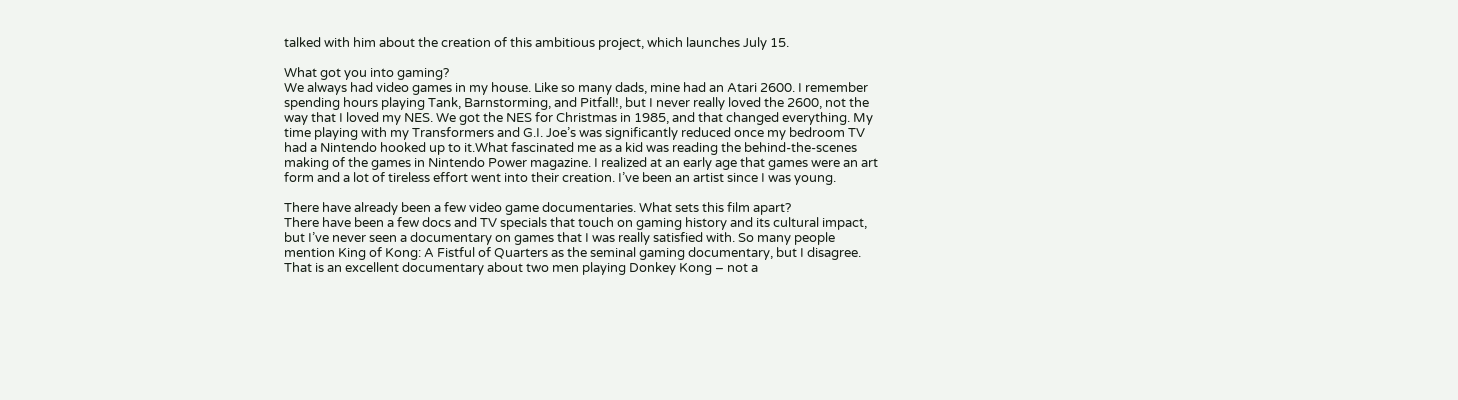talked with him about the creation of this ambitious project, which launches July 15.

What got you into gaming?
We always had video games in my house. Like so many dads, mine had an Atari 2600. I remember spending hours playing Tank, Barnstorming, and Pitfall!, but I never really loved the 2600, not the way that I loved my NES. We got the NES for Christmas in 1985, and that changed everything. My time playing with my Transformers and G.I. Joe’s was significantly reduced once my bedroom TV had a Nintendo hooked up to it.What fascinated me as a kid was reading the behind-the-scenes making of the games in Nintendo Power magazine. I realized at an early age that games were an art form and a lot of tireless effort went into their creation. I’ve been an artist since I was young.

There have already been a few video game documentaries. What sets this film apart?
There have been a few docs and TV specials that touch on gaming history and its cultural impact, but I’ve never seen a documentary on games that I was really satisfied with. So many people mention King of Kong: A Fistful of Quarters as the seminal gaming documentary, but I disagree. That is an excellent documentary about two men playing Donkey Kong – not a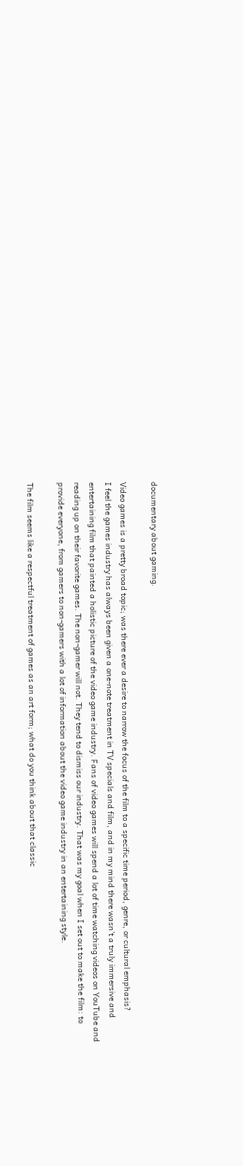documentary about gaming.

Video games is a pretty broad topic; was there ever a desire to narrow the focus of the film to a specific time period, genre, or cultural emphasis?
I feel the games industry has always been given a one-note treatment in TV specials and film, and in my mind there wasn’t a truly immersive and entertaining film that painted a holistic picture of the video game industry. Fans of video games will spend a lot of time watching videos on YouTube and reading up on their favorite games. The non-gamer will not. They tend to dismiss our industry. That was my goal when I set out to make the film: to provide everyone, from gamers to non-gamers with a lot of information about the video game industry in an entertaining style.

The film seems like a respectful treatment of games as an art form; what do you think about that classic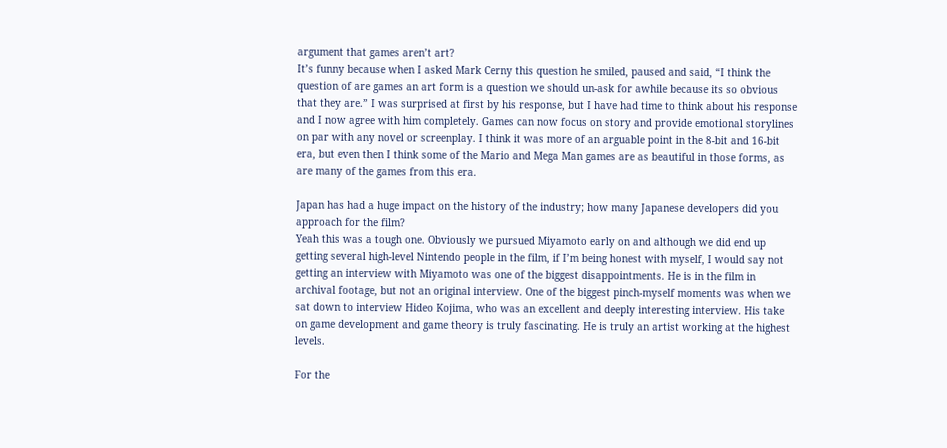argument that games aren’t art?
It’s funny because when I asked Mark Cerny this question he smiled, paused and said, “I think the question of are games an art form is a question we should un-ask for awhile because its so obvious that they are.” I was surprised at first by his response, but I have had time to think about his response and I now agree with him completely. Games can now focus on story and provide emotional storylines on par with any novel or screenplay. I think it was more of an arguable point in the 8-bit and 16-bit era, but even then I think some of the Mario and Mega Man games are as beautiful in those forms, as are many of the games from this era.

Japan has had a huge impact on the history of the industry; how many Japanese developers did you approach for the film?
Yeah this was a tough one. Obviously we pursued Miyamoto early on and although we did end up getting several high-level Nintendo people in the film, if I’m being honest with myself, I would say not getting an interview with Miyamoto was one of the biggest disappointments. He is in the film in archival footage, but not an original interview. One of the biggest pinch-myself moments was when we sat down to interview Hideo Kojima, who was an excellent and deeply interesting interview. His take on game development and game theory is truly fascinating. He is truly an artist working at the highest levels.

For the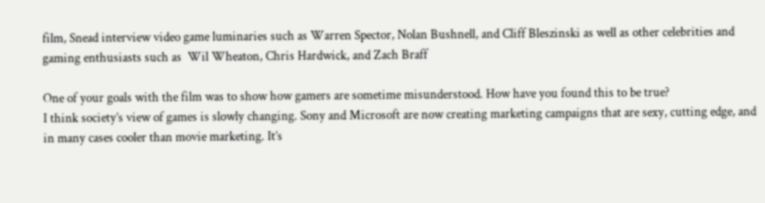film, Snead interview video game luminaries such as Warren Spector, Nolan Bushnell, and Cliff Bleszinski as well as other celebrities and gaming enthusiasts such as  Wil Wheaton, Chris Hardwick, and Zach Braff

One of your goals with the film was to show how gamers are sometime misunderstood. How have you found this to be true?
I think society’s view of games is slowly changing. Sony and Microsoft are now creating marketing campaigns that are sexy, cutting edge, and in many cases cooler than movie marketing. It’s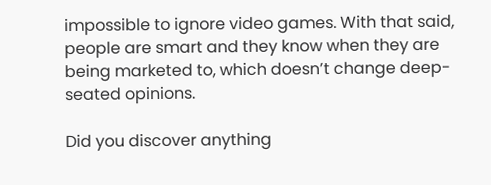impossible to ignore video games. With that said, people are smart and they know when they are being marketed to, which doesn’t change deep-seated opinions.

Did you discover anything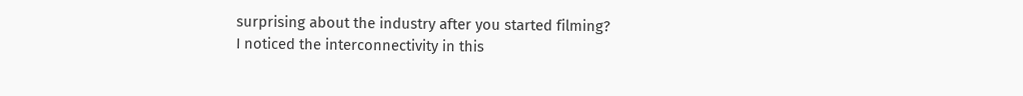surprising about the industry after you started filming?
I noticed the interconnectivity in this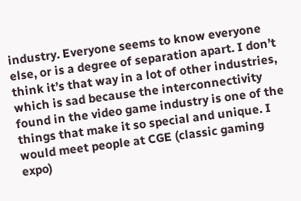industry. Everyone seems to know everyone else, or is a degree of separation apart. I don’t think it’s that way in a lot of other industries, which is sad because the interconnectivity found in the video game industry is one of the things that make it so special and unique. I would meet people at CGE (classic gaming expo)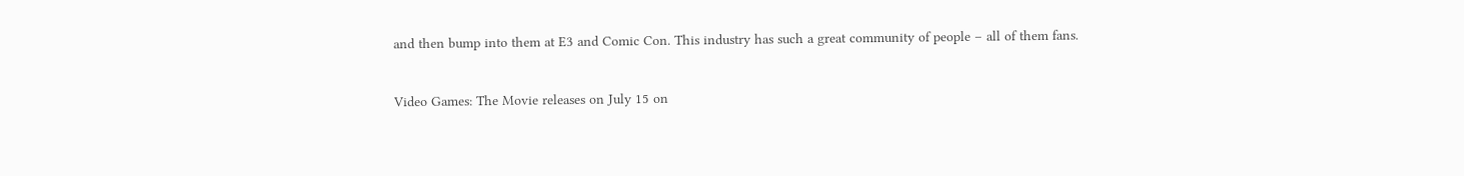and then bump into them at E3 and Comic Con. This industry has such a great community of people – all of them fans.


Video Games: The Movie releases on July 15 on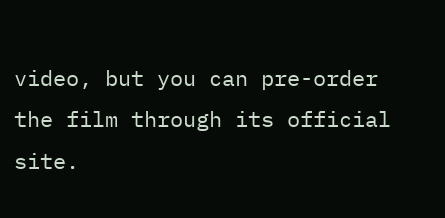video, but you can pre-order the film through its official site.